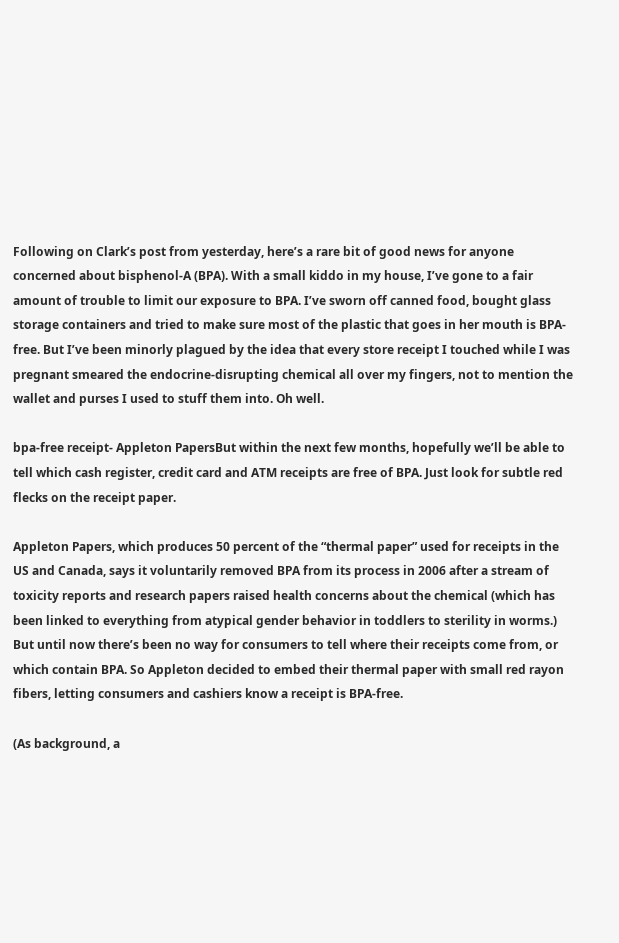Following on Clark’s post from yesterday, here’s a rare bit of good news for anyone concerned about bisphenol-A (BPA). With a small kiddo in my house, I’ve gone to a fair amount of trouble to limit our exposure to BPA. I’ve sworn off canned food, bought glass storage containers and tried to make sure most of the plastic that goes in her mouth is BPA-free. But I’ve been minorly plagued by the idea that every store receipt I touched while I was pregnant smeared the endocrine-disrupting chemical all over my fingers, not to mention the wallet and purses I used to stuff them into. Oh well.

bpa-free receipt- Appleton PapersBut within the next few months, hopefully we’ll be able to tell which cash register, credit card and ATM receipts are free of BPA. Just look for subtle red flecks on the receipt paper.

Appleton Papers, which produces 50 percent of the “thermal paper” used for receipts in the US and Canada, says it voluntarily removed BPA from its process in 2006 after a stream of toxicity reports and research papers raised health concerns about the chemical (which has been linked to everything from atypical gender behavior in toddlers to sterility in worms.) But until now there’s been no way for consumers to tell where their receipts come from, or which contain BPA. So Appleton decided to embed their thermal paper with small red rayon fibers, letting consumers and cashiers know a receipt is BPA-free.

(As background, a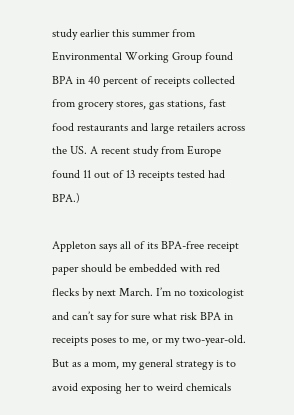study earlier this summer from Environmental Working Group found BPA in 40 percent of receipts collected from grocery stores, gas stations, fast food restaurants and large retailers across the US. A recent study from Europe found 11 out of 13 receipts tested had BPA.)

Appleton says all of its BPA-free receipt paper should be embedded with red flecks by next March. I’m no toxicologist and can’t say for sure what risk BPA in receipts poses to me, or my two-year-old. But as a mom, my general strategy is to avoid exposing her to weird chemicals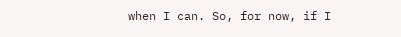when I can. So, for now, if I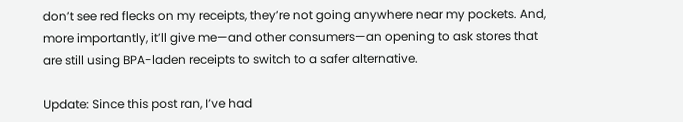don’t see red flecks on my receipts, they’re not going anywhere near my pockets. And, more importantly, it’ll give me—and other consumers—an opening to ask stores that are still using BPA-laden receipts to switch to a safer alternative.

Update: Since this post ran, I’ve had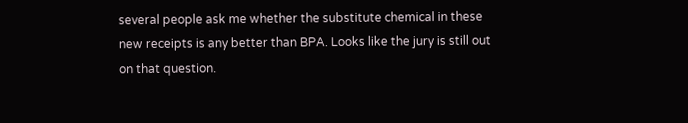several people ask me whether the substitute chemical in these new receipts is any better than BPA. Looks like the jury is still out on that question.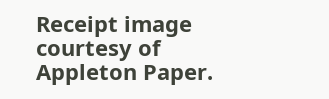Receipt image courtesy of Appleton Paper.